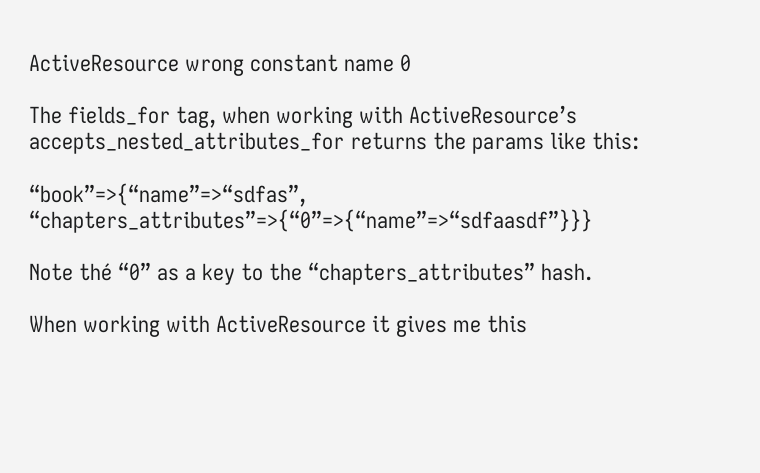ActiveResource wrong constant name 0

The fields_for tag, when working with ActiveResource’s accepts_nested_attributes_for returns the params like this:

“book”=>{“name”=>“sdfas”, “chapters_attributes”=>{“0”=>{“name”=>“sdfaasdf”}}}

Note thé “0” as a key to the “chapters_attributes” hash.

When working with ActiveResource it gives me this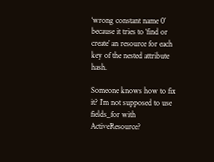‘wrong constant name 0’ because it tries to ‘find or create’ an resource for each key of the nested attribute hash.

Someone knows how to fix it? I’m not supposed to use fields_for with ActiveResource?